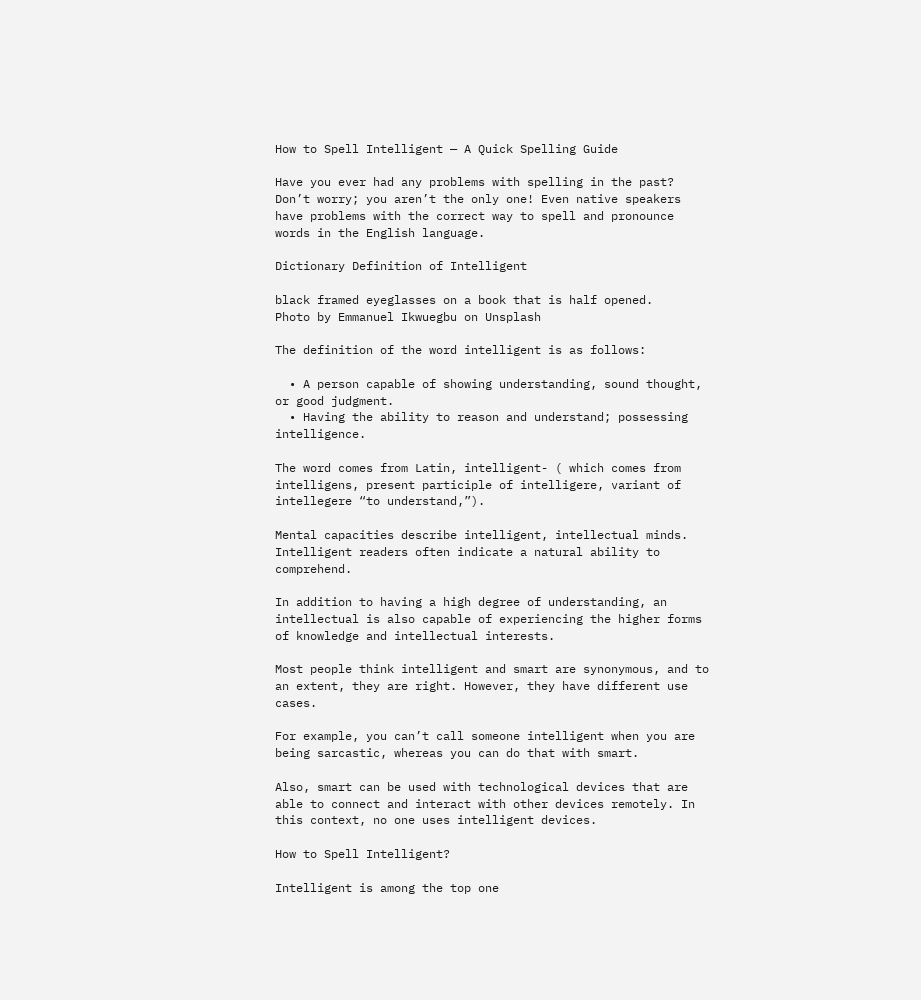How to Spell Intelligent — A Quick Spelling Guide

Have you ever had any problems with spelling in the past? Don’t worry; you aren’t the only one! Even native speakers have problems with the correct way to spell and pronounce words in the English language.

Dictionary Definition of Intelligent

black framed eyeglasses on a book that is half opened.
Photo by Emmanuel Ikwuegbu on Unsplash

The definition of the word intelligent is as follows:

  • A person capable of showing understanding, sound thought, or good judgment.
  • Having the ability to reason and understand; possessing intelligence.

The word comes from Latin, intelligent- ( which comes from intelligens, present participle of intelligere, variant of intellegere “to understand,”).

Mental capacities describe intelligent, intellectual minds. Intelligent readers often indicate a natural ability to comprehend.

In addition to having a high degree of understanding, an intellectual is also capable of experiencing the higher forms of knowledge and intellectual interests.

Most people think intelligent and smart are synonymous, and to an extent, they are right. However, they have different use cases.

For example, you can’t call someone intelligent when you are being sarcastic, whereas you can do that with smart.

Also, smart can be used with technological devices that are able to connect and interact with other devices remotely. In this context, no one uses intelligent devices.

How to Spell Intelligent?

Intelligent is among the top one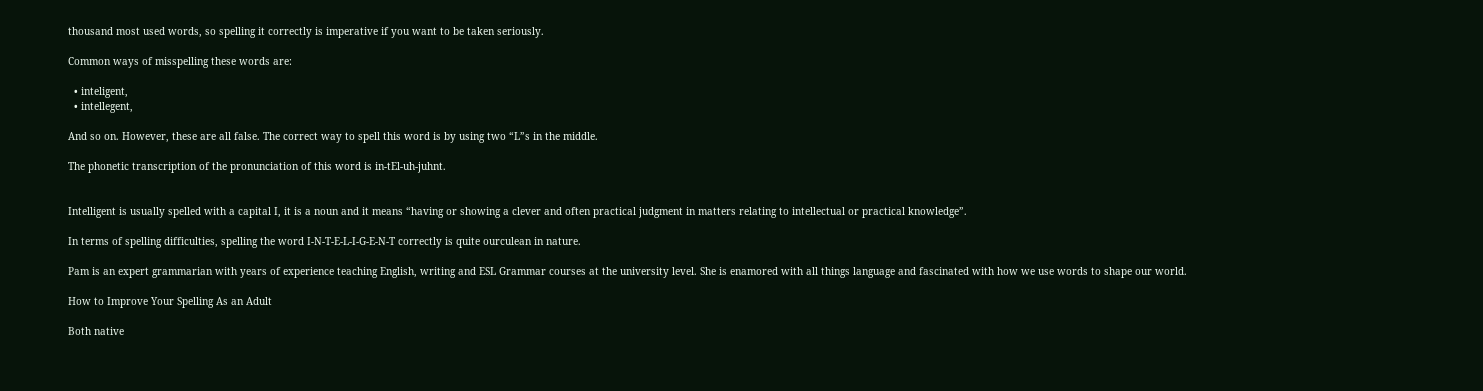thousand most used words, so spelling it correctly is imperative if you want to be taken seriously.

Common ways of misspelling these words are:

  • inteligent,
  • intellegent,

And so on. However, these are all false. The correct way to spell this word is by using two “L”s in the middle.

The phonetic transcription of the pronunciation of this word is in-tEl-uh-juhnt.


Intelligent is usually spelled with a capital I, it is a noun and it means “having or showing a clever and often practical judgment in matters relating to intellectual or practical knowledge”.

In terms of spelling difficulties, spelling the word I-N-T-E-L-I-G-E-N-T correctly is quite ourculean in nature.

Pam is an expert grammarian with years of experience teaching English, writing and ESL Grammar courses at the university level. She is enamored with all things language and fascinated with how we use words to shape our world.

How to Improve Your Spelling As an Adult

Both native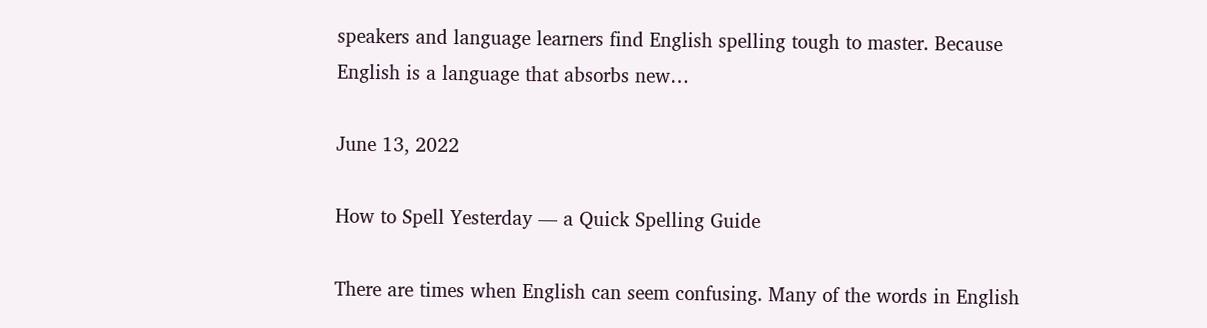speakers and language learners find English spelling tough to master. Because English is a language that absorbs new…

June 13, 2022

How to Spell Yesterday — a Quick Spelling Guide

There are times when English can seem confusing. Many of the words in English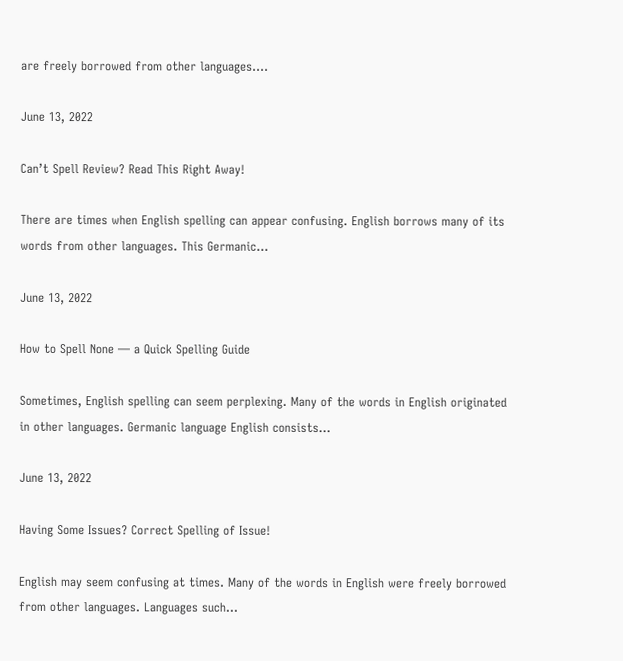are freely borrowed from other languages.…

June 13, 2022

Can’t Spell Review? Read This Right Away!

There are times when English spelling can appear confusing. English borrows many of its words from other languages. This Germanic…

June 13, 2022

How to Spell None — a Quick Spelling Guide

Sometimes, English spelling can seem perplexing. Many of the words in English originated in other languages. Germanic language English consists…

June 13, 2022

Having Some Issues? Correct Spelling of Issue!

English may seem confusing at times. Many of the words in English were freely borrowed from other languages. Languages such…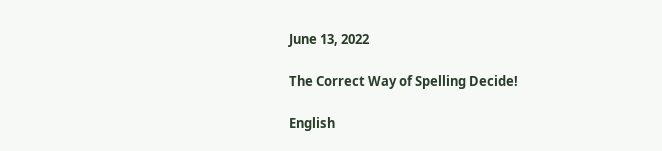June 13, 2022

The Correct Way of Spelling Decide!

English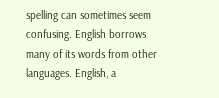spelling can sometimes seem confusing. English borrows many of its words from other languages. English, a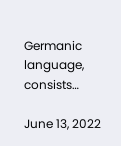Germanic language, consists…

June 13, 2022